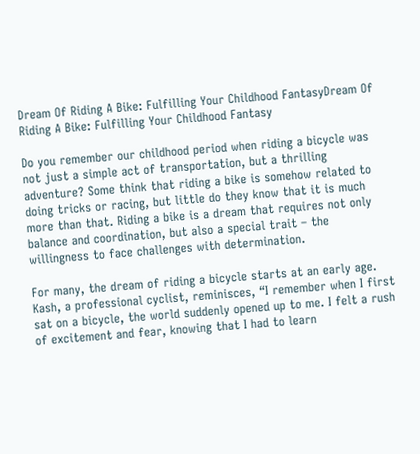Dream Of Riding A Bike: Fulfilling Your Childhood FantasyDream Of Riding A Bike: Fulfilling Your Childhood Fantasy

Do you remember our childhood period when riding a bicycle was not just a simple act of transportation, but a thrilling adventure? Some think that riding a bike is somehow related to doing tricks or racing, but little do they know that it is much more than that. Riding a bike is a dream that requires not only balance and coordination, but also a special trait – the willingness to face challenges with determination.

For many, the dream of riding a bicycle starts at an early age. Kash, a professional cyclist, reminisces, “I remember when I first sat on a bicycle, the world suddenly opened up to me. I felt a rush of excitement and fear, knowing that I had to learn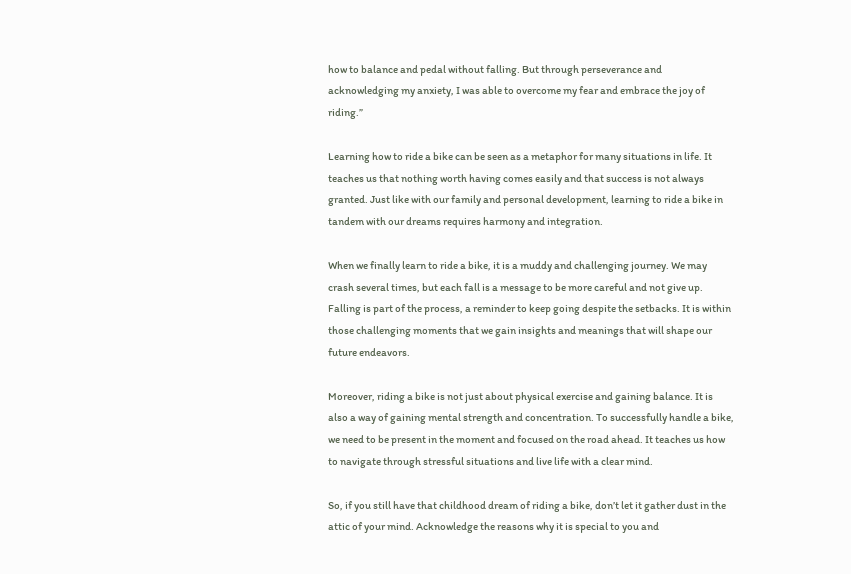how to balance and pedal without falling. But through perseverance and acknowledging my anxiety, I was able to overcome my fear and embrace the joy of riding.”

Learning how to ride a bike can be seen as a metaphor for many situations in life. It teaches us that nothing worth having comes easily and that success is not always granted. Just like with our family and personal development, learning to ride a bike in tandem with our dreams requires harmony and integration.

When we finally learn to ride a bike, it is a muddy and challenging journey. We may crash several times, but each fall is a message to be more careful and not give up. Falling is part of the process, a reminder to keep going despite the setbacks. It is within those challenging moments that we gain insights and meanings that will shape our future endeavors.

Moreover, riding a bike is not just about physical exercise and gaining balance. It is also a way of gaining mental strength and concentration. To successfully handle a bike, we need to be present in the moment and focused on the road ahead. It teaches us how to navigate through stressful situations and live life with a clear mind.

So, if you still have that childhood dream of riding a bike, don’t let it gather dust in the attic of your mind. Acknowledge the reasons why it is special to you and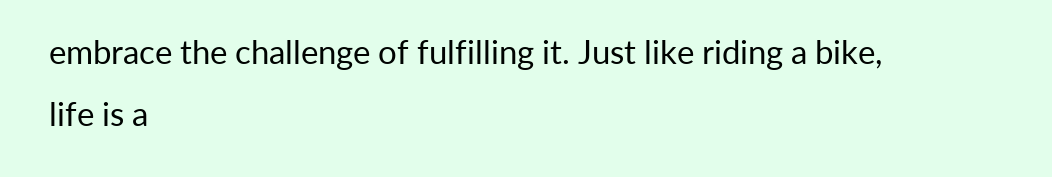embrace the challenge of fulfilling it. Just like riding a bike, life is a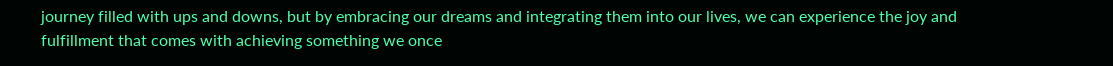journey filled with ups and downs, but by embracing our dreams and integrating them into our lives, we can experience the joy and fulfillment that comes with achieving something we once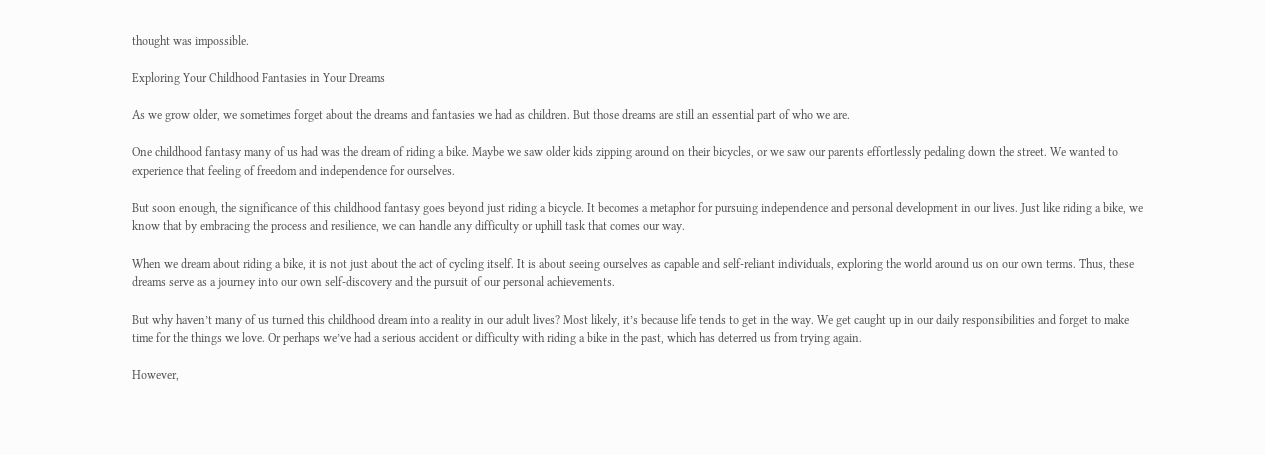thought was impossible.

Exploring Your Childhood Fantasies in Your Dreams

As we grow older, we sometimes forget about the dreams and fantasies we had as children. But those dreams are still an essential part of who we are.

One childhood fantasy many of us had was the dream of riding a bike. Maybe we saw older kids zipping around on their bicycles, or we saw our parents effortlessly pedaling down the street. We wanted to experience that feeling of freedom and independence for ourselves.

But soon enough, the significance of this childhood fantasy goes beyond just riding a bicycle. It becomes a metaphor for pursuing independence and personal development in our lives. Just like riding a bike, we know that by embracing the process and resilience, we can handle any difficulty or uphill task that comes our way.

When we dream about riding a bike, it is not just about the act of cycling itself. It is about seeing ourselves as capable and self-reliant individuals, exploring the world around us on our own terms. Thus, these dreams serve as a journey into our own self-discovery and the pursuit of our personal achievements.

But why haven’t many of us turned this childhood dream into a reality in our adult lives? Most likely, it’s because life tends to get in the way. We get caught up in our daily responsibilities and forget to make time for the things we love. Or perhaps we’ve had a serious accident or difficulty with riding a bike in the past, which has deterred us from trying again.

However,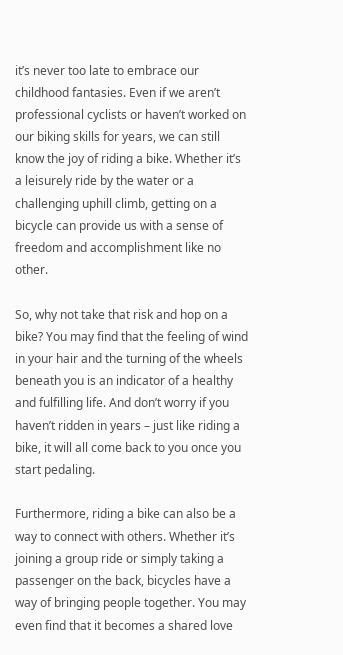it’s never too late to embrace our childhood fantasies. Even if we aren’t professional cyclists or haven’t worked on our biking skills for years, we can still know the joy of riding a bike. Whether it’s a leisurely ride by the water or a challenging uphill climb, getting on a bicycle can provide us with a sense of freedom and accomplishment like no other.

So, why not take that risk and hop on a bike? You may find that the feeling of wind in your hair and the turning of the wheels beneath you is an indicator of a healthy and fulfilling life. And don’t worry if you haven’t ridden in years – just like riding a bike, it will all come back to you once you start pedaling.

Furthermore, riding a bike can also be a way to connect with others. Whether it’s joining a group ride or simply taking a passenger on the back, bicycles have a way of bringing people together. You may even find that it becomes a shared love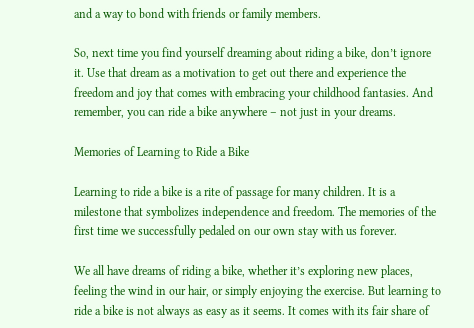and a way to bond with friends or family members.

So, next time you find yourself dreaming about riding a bike, don’t ignore it. Use that dream as a motivation to get out there and experience the freedom and joy that comes with embracing your childhood fantasies. And remember, you can ride a bike anywhere – not just in your dreams.

Memories of Learning to Ride a Bike

Learning to ride a bike is a rite of passage for many children. It is a milestone that symbolizes independence and freedom. The memories of the first time we successfully pedaled on our own stay with us forever.

We all have dreams of riding a bike, whether it’s exploring new places, feeling the wind in our hair, or simply enjoying the exercise. But learning to ride a bike is not always as easy as it seems. It comes with its fair share of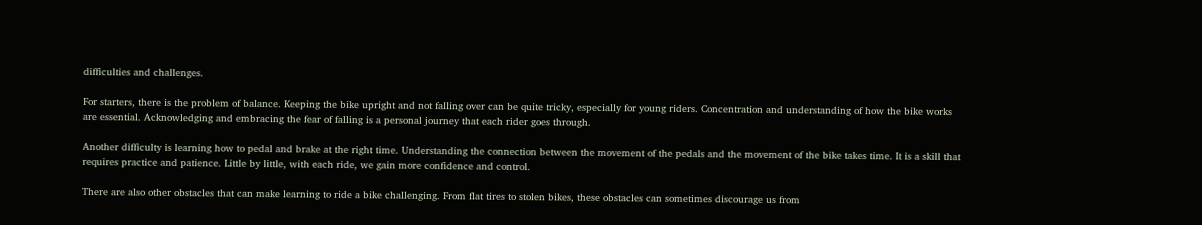difficulties and challenges.

For starters, there is the problem of balance. Keeping the bike upright and not falling over can be quite tricky, especially for young riders. Concentration and understanding of how the bike works are essential. Acknowledging and embracing the fear of falling is a personal journey that each rider goes through.

Another difficulty is learning how to pedal and brake at the right time. Understanding the connection between the movement of the pedals and the movement of the bike takes time. It is a skill that requires practice and patience. Little by little, with each ride, we gain more confidence and control.

There are also other obstacles that can make learning to ride a bike challenging. From flat tires to stolen bikes, these obstacles can sometimes discourage us from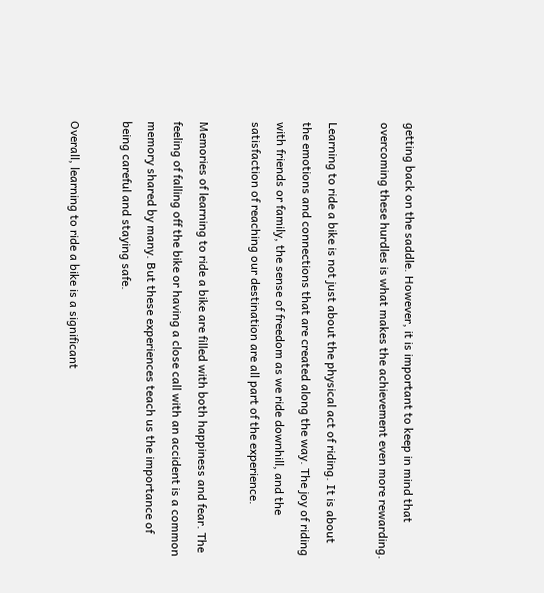getting back on the saddle. However, it is important to keep in mind that overcoming these hurdles is what makes the achievement even more rewarding.

Learning to ride a bike is not just about the physical act of riding. It is about the emotions and connections that are created along the way. The joy of riding with friends or family, the sense of freedom as we ride downhill, and the satisfaction of reaching our destination are all part of the experience.

Memories of learning to ride a bike are filled with both happiness and fear. The feeling of falling off the bike or having a close call with an accident is a common memory shared by many. But these experiences teach us the importance of being careful and staying safe.

Overall, learning to ride a bike is a significant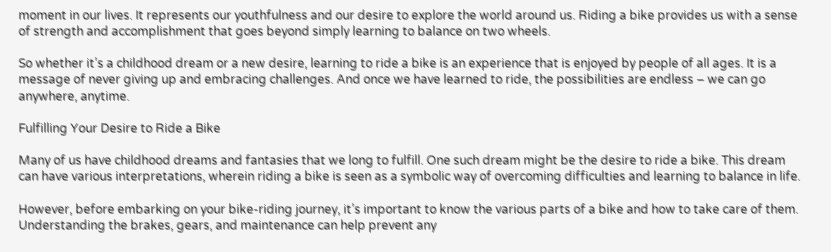moment in our lives. It represents our youthfulness and our desire to explore the world around us. Riding a bike provides us with a sense of strength and accomplishment that goes beyond simply learning to balance on two wheels.

So whether it’s a childhood dream or a new desire, learning to ride a bike is an experience that is enjoyed by people of all ages. It is a message of never giving up and embracing challenges. And once we have learned to ride, the possibilities are endless – we can go anywhere, anytime.

Fulfilling Your Desire to Ride a Bike

Many of us have childhood dreams and fantasies that we long to fulfill. One such dream might be the desire to ride a bike. This dream can have various interpretations, wherein riding a bike is seen as a symbolic way of overcoming difficulties and learning to balance in life.

However, before embarking on your bike-riding journey, it’s important to know the various parts of a bike and how to take care of them. Understanding the brakes, gears, and maintenance can help prevent any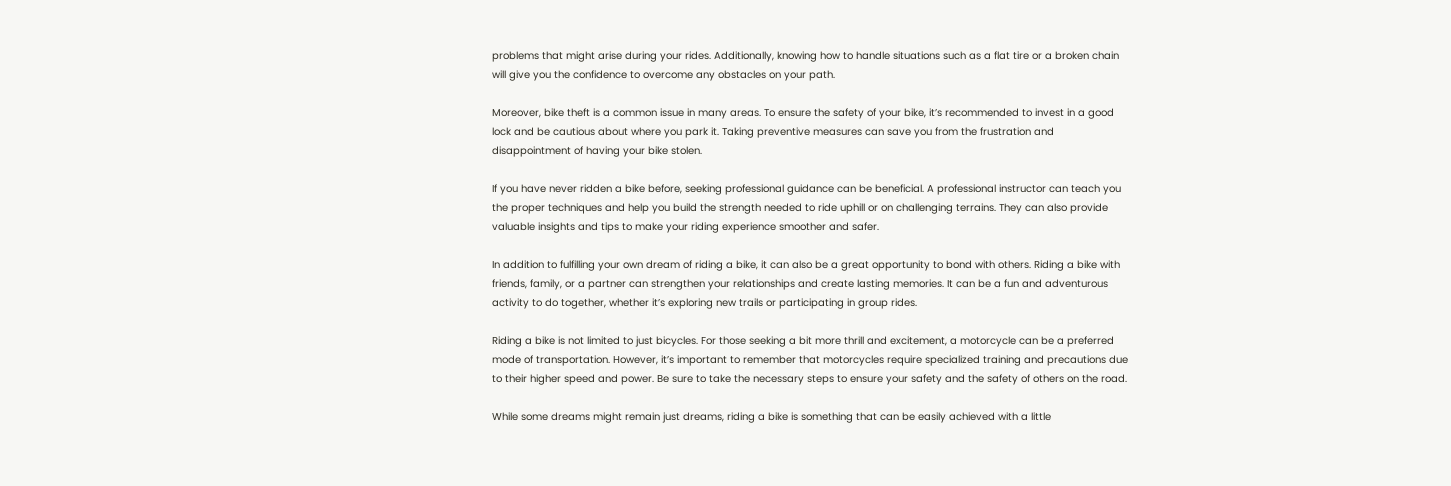problems that might arise during your rides. Additionally, knowing how to handle situations such as a flat tire or a broken chain will give you the confidence to overcome any obstacles on your path.

Moreover, bike theft is a common issue in many areas. To ensure the safety of your bike, it’s recommended to invest in a good lock and be cautious about where you park it. Taking preventive measures can save you from the frustration and disappointment of having your bike stolen.

If you have never ridden a bike before, seeking professional guidance can be beneficial. A professional instructor can teach you the proper techniques and help you build the strength needed to ride uphill or on challenging terrains. They can also provide valuable insights and tips to make your riding experience smoother and safer.

In addition to fulfilling your own dream of riding a bike, it can also be a great opportunity to bond with others. Riding a bike with friends, family, or a partner can strengthen your relationships and create lasting memories. It can be a fun and adventurous activity to do together, whether it’s exploring new trails or participating in group rides.

Riding a bike is not limited to just bicycles. For those seeking a bit more thrill and excitement, a motorcycle can be a preferred mode of transportation. However, it’s important to remember that motorcycles require specialized training and precautions due to their higher speed and power. Be sure to take the necessary steps to ensure your safety and the safety of others on the road.

While some dreams might remain just dreams, riding a bike is something that can be easily achieved with a little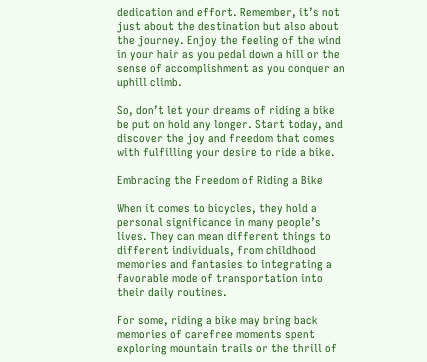dedication and effort. Remember, it’s not just about the destination but also about the journey. Enjoy the feeling of the wind in your hair as you pedal down a hill or the sense of accomplishment as you conquer an uphill climb.

So, don’t let your dreams of riding a bike be put on hold any longer. Start today, and discover the joy and freedom that comes with fulfilling your desire to ride a bike.

Embracing the Freedom of Riding a Bike

When it comes to bicycles, they hold a personal significance in many people’s lives. They can mean different things to different individuals, from childhood memories and fantasies to integrating a favorable mode of transportation into their daily routines.

For some, riding a bike may bring back memories of carefree moments spent exploring mountain trails or the thrill of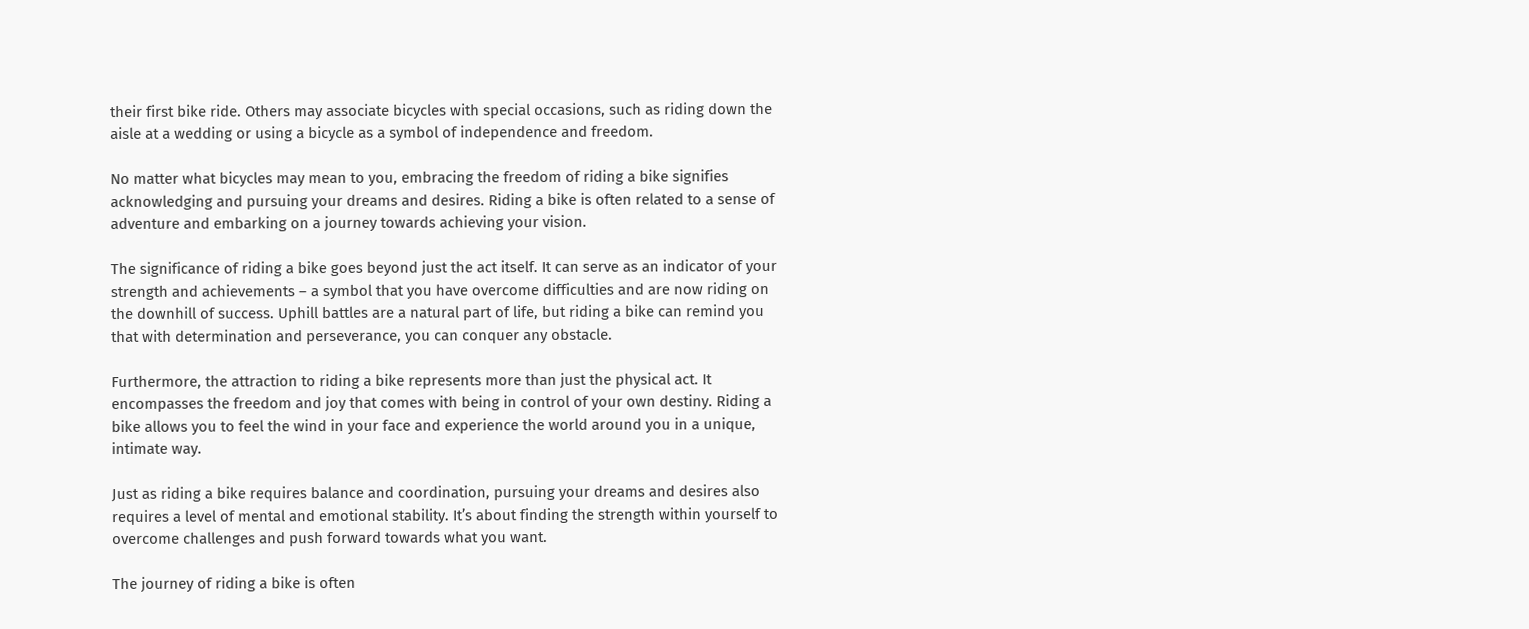their first bike ride. Others may associate bicycles with special occasions, such as riding down the aisle at a wedding or using a bicycle as a symbol of independence and freedom.

No matter what bicycles may mean to you, embracing the freedom of riding a bike signifies acknowledging and pursuing your dreams and desires. Riding a bike is often related to a sense of adventure and embarking on a journey towards achieving your vision.

The significance of riding a bike goes beyond just the act itself. It can serve as an indicator of your strength and achievements – a symbol that you have overcome difficulties and are now riding on the downhill of success. Uphill battles are a natural part of life, but riding a bike can remind you that with determination and perseverance, you can conquer any obstacle.

Furthermore, the attraction to riding a bike represents more than just the physical act. It encompasses the freedom and joy that comes with being in control of your own destiny. Riding a bike allows you to feel the wind in your face and experience the world around you in a unique, intimate way.

Just as riding a bike requires balance and coordination, pursuing your dreams and desires also requires a level of mental and emotional stability. It’s about finding the strength within yourself to overcome challenges and push forward towards what you want.

The journey of riding a bike is often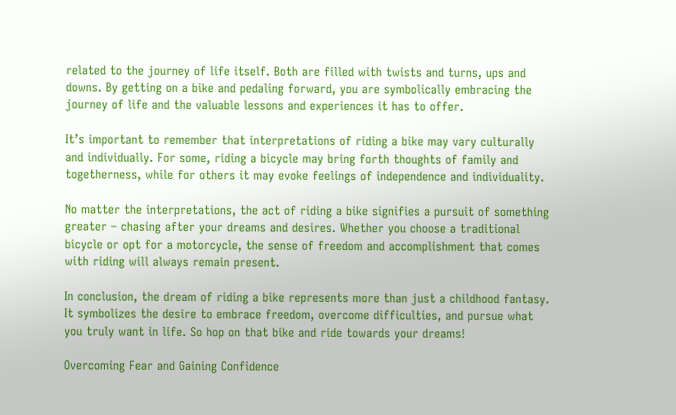related to the journey of life itself. Both are filled with twists and turns, ups and downs. By getting on a bike and pedaling forward, you are symbolically embracing the journey of life and the valuable lessons and experiences it has to offer.

It’s important to remember that interpretations of riding a bike may vary culturally and individually. For some, riding a bicycle may bring forth thoughts of family and togetherness, while for others it may evoke feelings of independence and individuality.

No matter the interpretations, the act of riding a bike signifies a pursuit of something greater – chasing after your dreams and desires. Whether you choose a traditional bicycle or opt for a motorcycle, the sense of freedom and accomplishment that comes with riding will always remain present.

In conclusion, the dream of riding a bike represents more than just a childhood fantasy. It symbolizes the desire to embrace freedom, overcome difficulties, and pursue what you truly want in life. So hop on that bike and ride towards your dreams!

Overcoming Fear and Gaining Confidence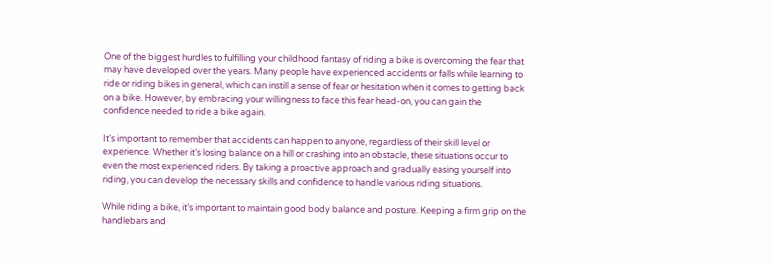One of the biggest hurdles to fulfilling your childhood fantasy of riding a bike is overcoming the fear that may have developed over the years. Many people have experienced accidents or falls while learning to ride or riding bikes in general, which can instill a sense of fear or hesitation when it comes to getting back on a bike. However, by embracing your willingness to face this fear head-on, you can gain the confidence needed to ride a bike again.

It’s important to remember that accidents can happen to anyone, regardless of their skill level or experience. Whether it’s losing balance on a hill or crashing into an obstacle, these situations occur to even the most experienced riders. By taking a proactive approach and gradually easing yourself into riding, you can develop the necessary skills and confidence to handle various riding situations.

While riding a bike, it’s important to maintain good body balance and posture. Keeping a firm grip on the handlebars and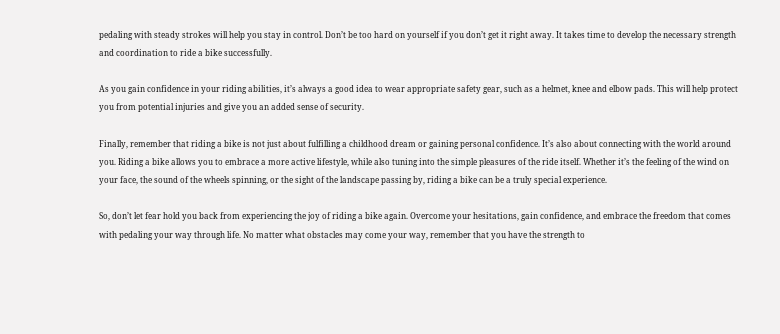pedaling with steady strokes will help you stay in control. Don’t be too hard on yourself if you don’t get it right away. It takes time to develop the necessary strength and coordination to ride a bike successfully.

As you gain confidence in your riding abilities, it’s always a good idea to wear appropriate safety gear, such as a helmet, knee and elbow pads. This will help protect you from potential injuries and give you an added sense of security.

Finally, remember that riding a bike is not just about fulfilling a childhood dream or gaining personal confidence. It’s also about connecting with the world around you. Riding a bike allows you to embrace a more active lifestyle, while also tuning into the simple pleasures of the ride itself. Whether it’s the feeling of the wind on your face, the sound of the wheels spinning, or the sight of the landscape passing by, riding a bike can be a truly special experience.

So, don’t let fear hold you back from experiencing the joy of riding a bike again. Overcome your hesitations, gain confidence, and embrace the freedom that comes with pedaling your way through life. No matter what obstacles may come your way, remember that you have the strength to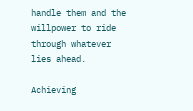handle them and the willpower to ride through whatever lies ahead.

Achieving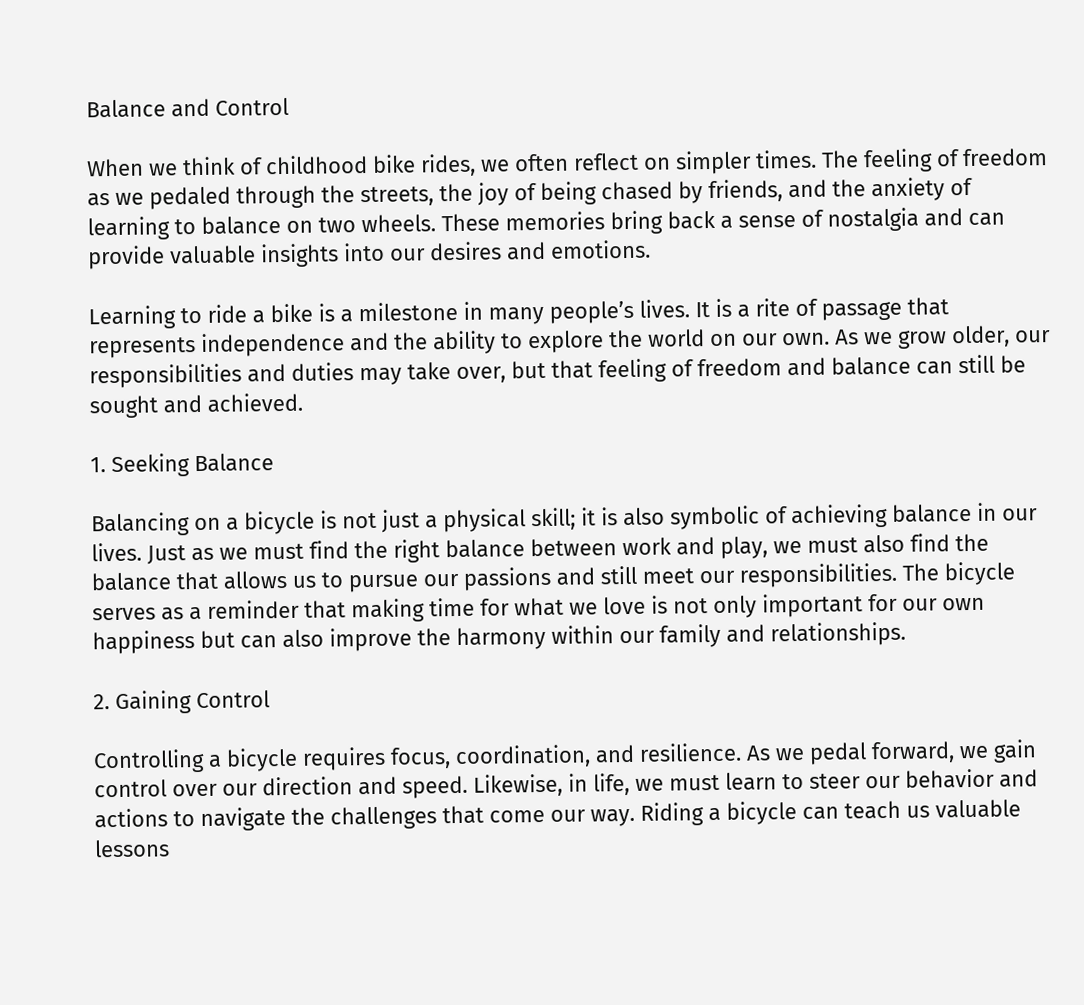Balance and Control

When we think of childhood bike rides, we often reflect on simpler times. The feeling of freedom as we pedaled through the streets, the joy of being chased by friends, and the anxiety of learning to balance on two wheels. These memories bring back a sense of nostalgia and can provide valuable insights into our desires and emotions.

Learning to ride a bike is a milestone in many people’s lives. It is a rite of passage that represents independence and the ability to explore the world on our own. As we grow older, our responsibilities and duties may take over, but that feeling of freedom and balance can still be sought and achieved.

1. Seeking Balance

Balancing on a bicycle is not just a physical skill; it is also symbolic of achieving balance in our lives. Just as we must find the right balance between work and play, we must also find the balance that allows us to pursue our passions and still meet our responsibilities. The bicycle serves as a reminder that making time for what we love is not only important for our own happiness but can also improve the harmony within our family and relationships.

2. Gaining Control

Controlling a bicycle requires focus, coordination, and resilience. As we pedal forward, we gain control over our direction and speed. Likewise, in life, we must learn to steer our behavior and actions to navigate the challenges that come our way. Riding a bicycle can teach us valuable lessons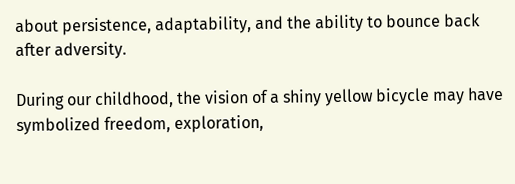about persistence, adaptability, and the ability to bounce back after adversity.

During our childhood, the vision of a shiny yellow bicycle may have symbolized freedom, exploration,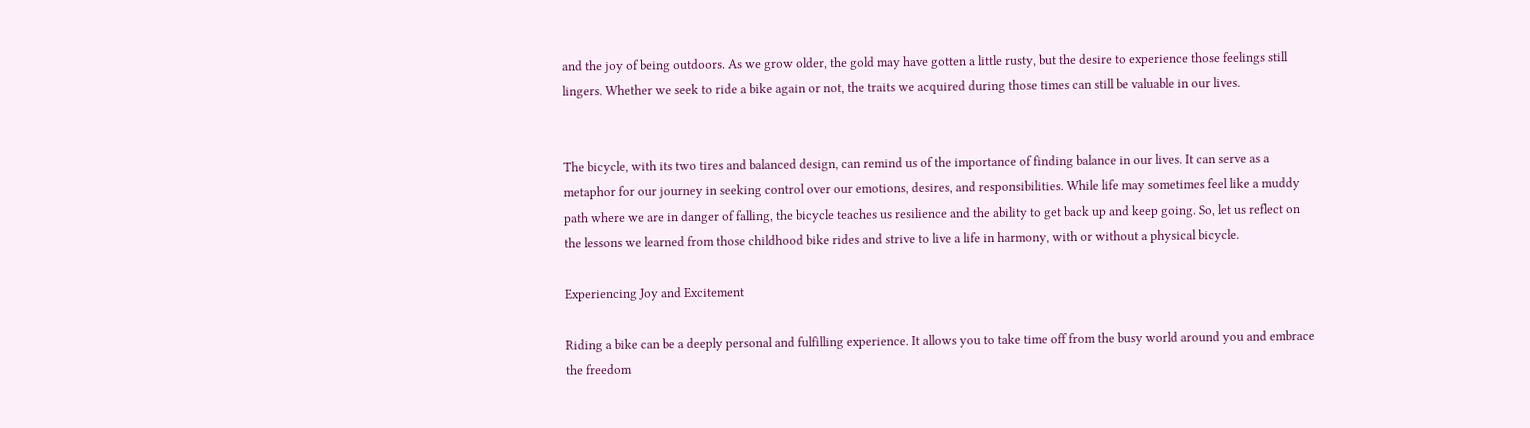and the joy of being outdoors. As we grow older, the gold may have gotten a little rusty, but the desire to experience those feelings still lingers. Whether we seek to ride a bike again or not, the traits we acquired during those times can still be valuable in our lives.


The bicycle, with its two tires and balanced design, can remind us of the importance of finding balance in our lives. It can serve as a metaphor for our journey in seeking control over our emotions, desires, and responsibilities. While life may sometimes feel like a muddy path where we are in danger of falling, the bicycle teaches us resilience and the ability to get back up and keep going. So, let us reflect on the lessons we learned from those childhood bike rides and strive to live a life in harmony, with or without a physical bicycle.

Experiencing Joy and Excitement

Riding a bike can be a deeply personal and fulfilling experience. It allows you to take time off from the busy world around you and embrace the freedom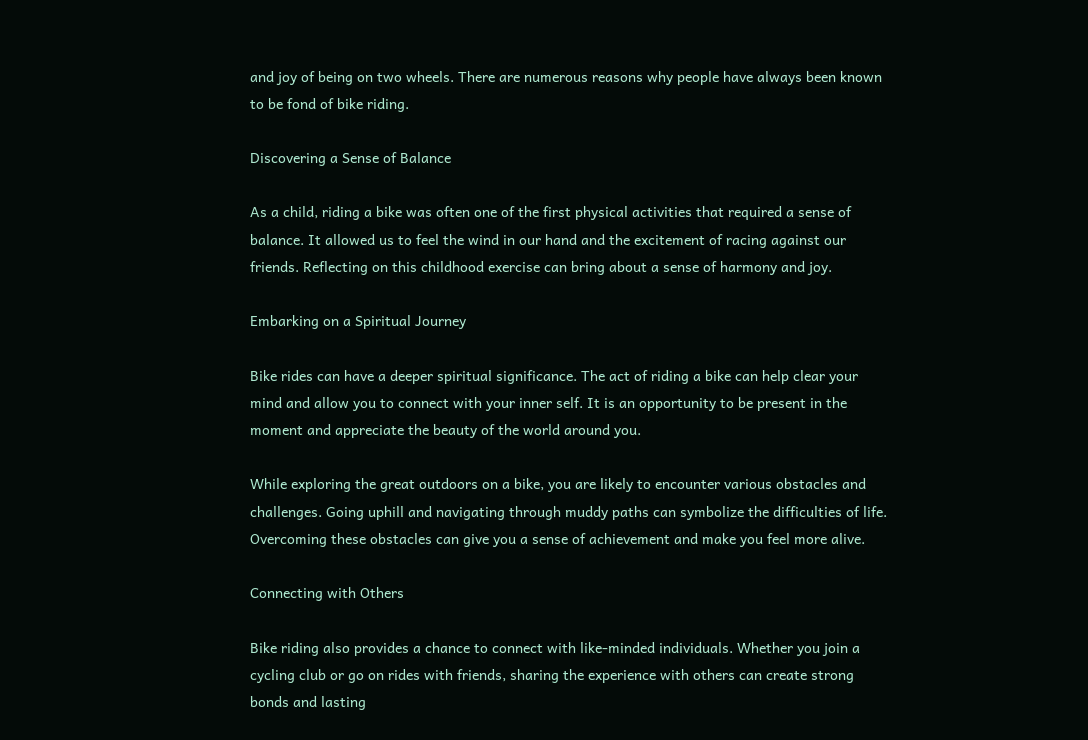and joy of being on two wheels. There are numerous reasons why people have always been known to be fond of bike riding.

Discovering a Sense of Balance

As a child, riding a bike was often one of the first physical activities that required a sense of balance. It allowed us to feel the wind in our hand and the excitement of racing against our friends. Reflecting on this childhood exercise can bring about a sense of harmony and joy.

Embarking on a Spiritual Journey

Bike rides can have a deeper spiritual significance. The act of riding a bike can help clear your mind and allow you to connect with your inner self. It is an opportunity to be present in the moment and appreciate the beauty of the world around you.

While exploring the great outdoors on a bike, you are likely to encounter various obstacles and challenges. Going uphill and navigating through muddy paths can symbolize the difficulties of life. Overcoming these obstacles can give you a sense of achievement and make you feel more alive.

Connecting with Others

Bike riding also provides a chance to connect with like-minded individuals. Whether you join a cycling club or go on rides with friends, sharing the experience with others can create strong bonds and lasting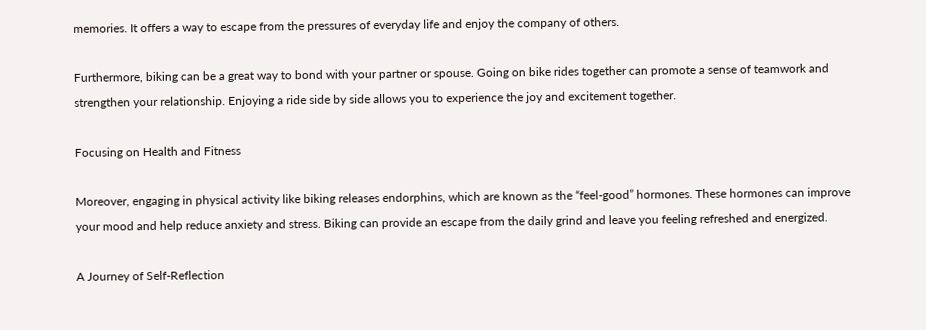memories. It offers a way to escape from the pressures of everyday life and enjoy the company of others.

Furthermore, biking can be a great way to bond with your partner or spouse. Going on bike rides together can promote a sense of teamwork and strengthen your relationship. Enjoying a ride side by side allows you to experience the joy and excitement together.

Focusing on Health and Fitness

Moreover, engaging in physical activity like biking releases endorphins, which are known as the “feel-good” hormones. These hormones can improve your mood and help reduce anxiety and stress. Biking can provide an escape from the daily grind and leave you feeling refreshed and energized.

A Journey of Self-Reflection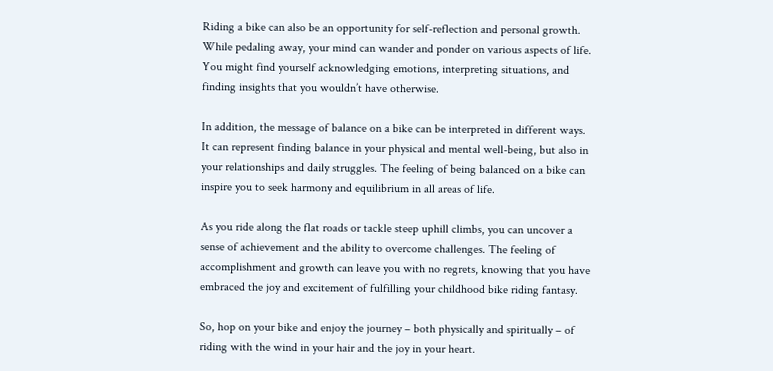Riding a bike can also be an opportunity for self-reflection and personal growth. While pedaling away, your mind can wander and ponder on various aspects of life. You might find yourself acknowledging emotions, interpreting situations, and finding insights that you wouldn’t have otherwise.

In addition, the message of balance on a bike can be interpreted in different ways. It can represent finding balance in your physical and mental well-being, but also in your relationships and daily struggles. The feeling of being balanced on a bike can inspire you to seek harmony and equilibrium in all areas of life.

As you ride along the flat roads or tackle steep uphill climbs, you can uncover a sense of achievement and the ability to overcome challenges. The feeling of accomplishment and growth can leave you with no regrets, knowing that you have embraced the joy and excitement of fulfilling your childhood bike riding fantasy.

So, hop on your bike and enjoy the journey – both physically and spiritually – of riding with the wind in your hair and the joy in your heart.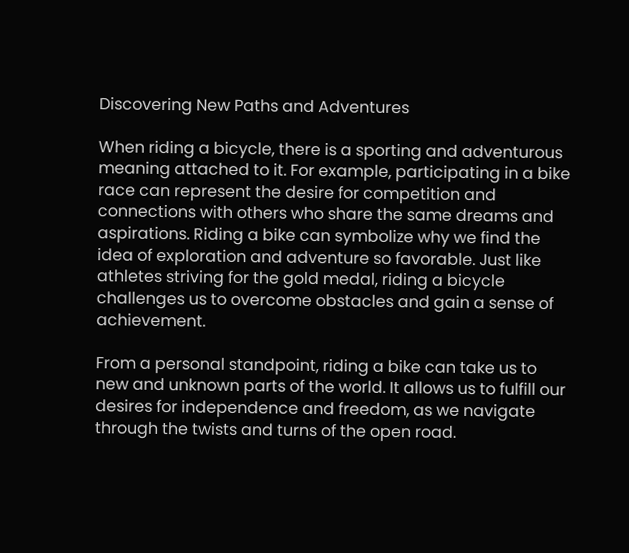Discovering New Paths and Adventures

When riding a bicycle, there is a sporting and adventurous meaning attached to it. For example, participating in a bike race can represent the desire for competition and connections with others who share the same dreams and aspirations. Riding a bike can symbolize why we find the idea of exploration and adventure so favorable. Just like athletes striving for the gold medal, riding a bicycle challenges us to overcome obstacles and gain a sense of achievement.

From a personal standpoint, riding a bike can take us to new and unknown parts of the world. It allows us to fulfill our desires for independence and freedom, as we navigate through the twists and turns of the open road.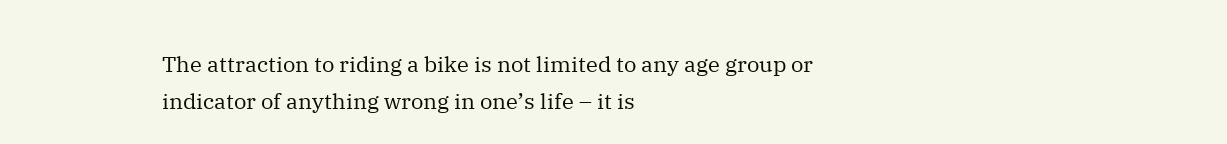The attraction to riding a bike is not limited to any age group or indicator of anything wrong in one’s life – it is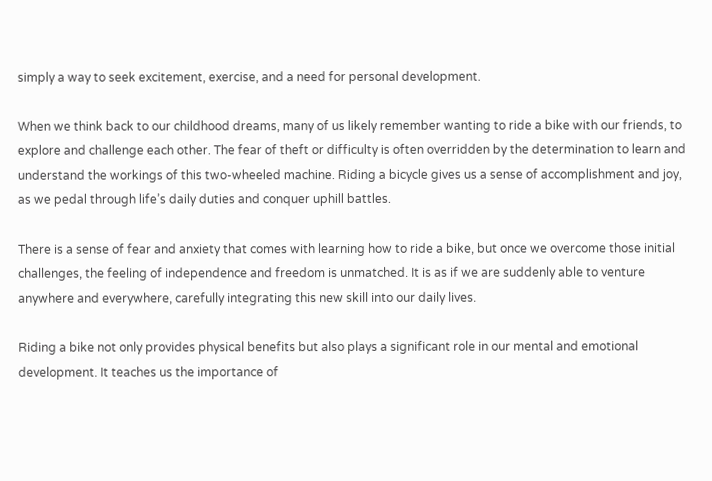simply a way to seek excitement, exercise, and a need for personal development.

When we think back to our childhood dreams, many of us likely remember wanting to ride a bike with our friends, to explore and challenge each other. The fear of theft or difficulty is often overridden by the determination to learn and understand the workings of this two-wheeled machine. Riding a bicycle gives us a sense of accomplishment and joy, as we pedal through life’s daily duties and conquer uphill battles.

There is a sense of fear and anxiety that comes with learning how to ride a bike, but once we overcome those initial challenges, the feeling of independence and freedom is unmatched. It is as if we are suddenly able to venture anywhere and everywhere, carefully integrating this new skill into our daily lives.

Riding a bike not only provides physical benefits but also plays a significant role in our mental and emotional development. It teaches us the importance of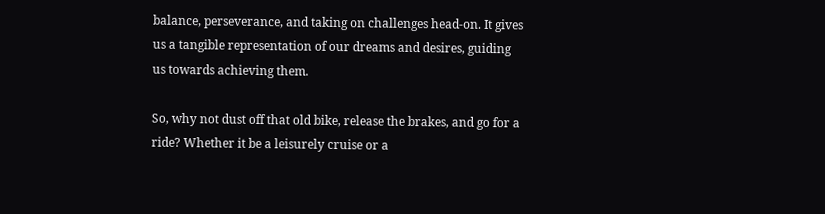balance, perseverance, and taking on challenges head-on. It gives us a tangible representation of our dreams and desires, guiding us towards achieving them.

So, why not dust off that old bike, release the brakes, and go for a ride? Whether it be a leisurely cruise or a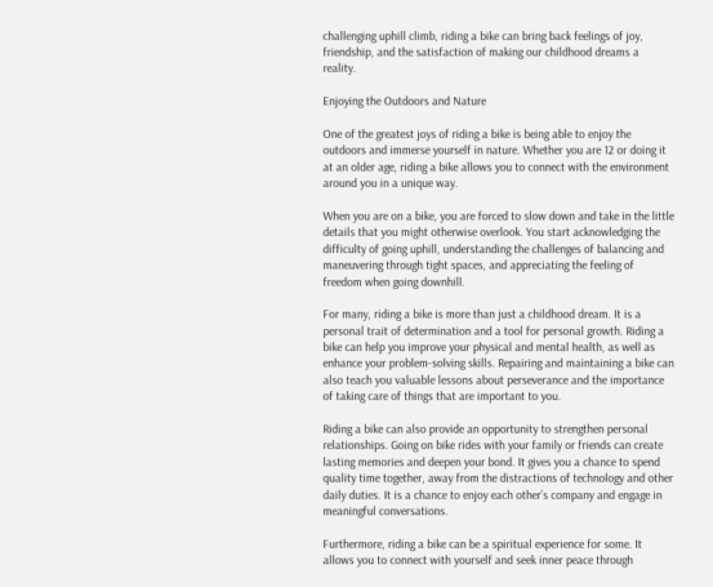challenging uphill climb, riding a bike can bring back feelings of joy, friendship, and the satisfaction of making our childhood dreams a reality.

Enjoying the Outdoors and Nature

One of the greatest joys of riding a bike is being able to enjoy the outdoors and immerse yourself in nature. Whether you are 12 or doing it at an older age, riding a bike allows you to connect with the environment around you in a unique way.

When you are on a bike, you are forced to slow down and take in the little details that you might otherwise overlook. You start acknowledging the difficulty of going uphill, understanding the challenges of balancing and maneuvering through tight spaces, and appreciating the feeling of freedom when going downhill.

For many, riding a bike is more than just a childhood dream. It is a personal trait of determination and a tool for personal growth. Riding a bike can help you improve your physical and mental health, as well as enhance your problem-solving skills. Repairing and maintaining a bike can also teach you valuable lessons about perseverance and the importance of taking care of things that are important to you.

Riding a bike can also provide an opportunity to strengthen personal relationships. Going on bike rides with your family or friends can create lasting memories and deepen your bond. It gives you a chance to spend quality time together, away from the distractions of technology and other daily duties. It is a chance to enjoy each other’s company and engage in meaningful conversations.

Furthermore, riding a bike can be a spiritual experience for some. It allows you to connect with yourself and seek inner peace through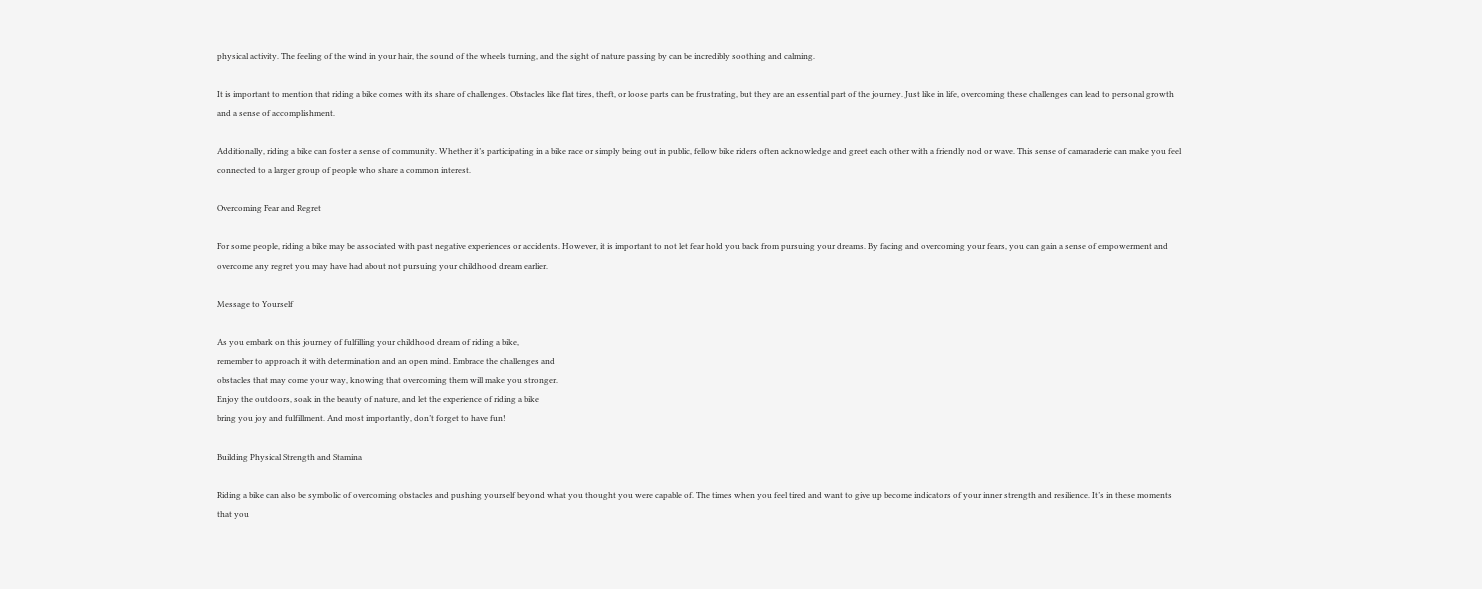physical activity. The feeling of the wind in your hair, the sound of the wheels turning, and the sight of nature passing by can be incredibly soothing and calming.

It is important to mention that riding a bike comes with its share of challenges. Obstacles like flat tires, theft, or loose parts can be frustrating, but they are an essential part of the journey. Just like in life, overcoming these challenges can lead to personal growth and a sense of accomplishment.

Additionally, riding a bike can foster a sense of community. Whether it’s participating in a bike race or simply being out in public, fellow bike riders often acknowledge and greet each other with a friendly nod or wave. This sense of camaraderie can make you feel connected to a larger group of people who share a common interest.

Overcoming Fear and Regret

For some people, riding a bike may be associated with past negative experiences or accidents. However, it is important to not let fear hold you back from pursuing your dreams. By facing and overcoming your fears, you can gain a sense of empowerment and overcome any regret you may have had about not pursuing your childhood dream earlier.

Message to Yourself

As you embark on this journey of fulfilling your childhood dream of riding a bike,
remember to approach it with determination and an open mind. Embrace the challenges and
obstacles that may come your way, knowing that overcoming them will make you stronger.
Enjoy the outdoors, soak in the beauty of nature, and let the experience of riding a bike
bring you joy and fulfillment. And most importantly, don’t forget to have fun!

Building Physical Strength and Stamina

Riding a bike can also be symbolic of overcoming obstacles and pushing yourself beyond what you thought you were capable of. The times when you feel tired and want to give up become indicators of your inner strength and resilience. It’s in these moments that you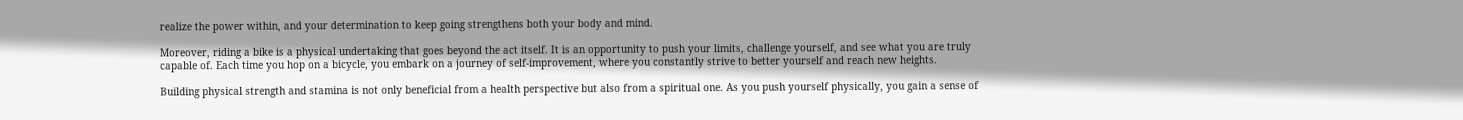realize the power within, and your determination to keep going strengthens both your body and mind.

Moreover, riding a bike is a physical undertaking that goes beyond the act itself. It is an opportunity to push your limits, challenge yourself, and see what you are truly capable of. Each time you hop on a bicycle, you embark on a journey of self-improvement, where you constantly strive to better yourself and reach new heights.

Building physical strength and stamina is not only beneficial from a health perspective but also from a spiritual one. As you push yourself physically, you gain a sense of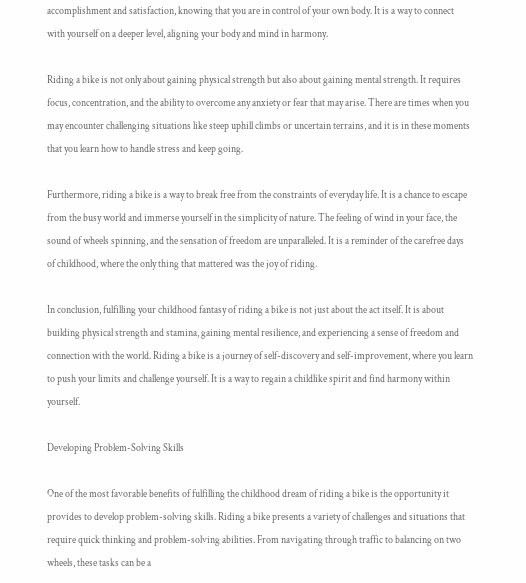accomplishment and satisfaction, knowing that you are in control of your own body. It is a way to connect with yourself on a deeper level, aligning your body and mind in harmony.

Riding a bike is not only about gaining physical strength but also about gaining mental strength. It requires focus, concentration, and the ability to overcome any anxiety or fear that may arise. There are times when you may encounter challenging situations like steep uphill climbs or uncertain terrains, and it is in these moments that you learn how to handle stress and keep going.

Furthermore, riding a bike is a way to break free from the constraints of everyday life. It is a chance to escape from the busy world and immerse yourself in the simplicity of nature. The feeling of wind in your face, the sound of wheels spinning, and the sensation of freedom are unparalleled. It is a reminder of the carefree days of childhood, where the only thing that mattered was the joy of riding.

In conclusion, fulfilling your childhood fantasy of riding a bike is not just about the act itself. It is about building physical strength and stamina, gaining mental resilience, and experiencing a sense of freedom and connection with the world. Riding a bike is a journey of self-discovery and self-improvement, where you learn to push your limits and challenge yourself. It is a way to regain a childlike spirit and find harmony within yourself.

Developing Problem-Solving Skills

One of the most favorable benefits of fulfilling the childhood dream of riding a bike is the opportunity it provides to develop problem-solving skills. Riding a bike presents a variety of challenges and situations that require quick thinking and problem-solving abilities. From navigating through traffic to balancing on two wheels, these tasks can be a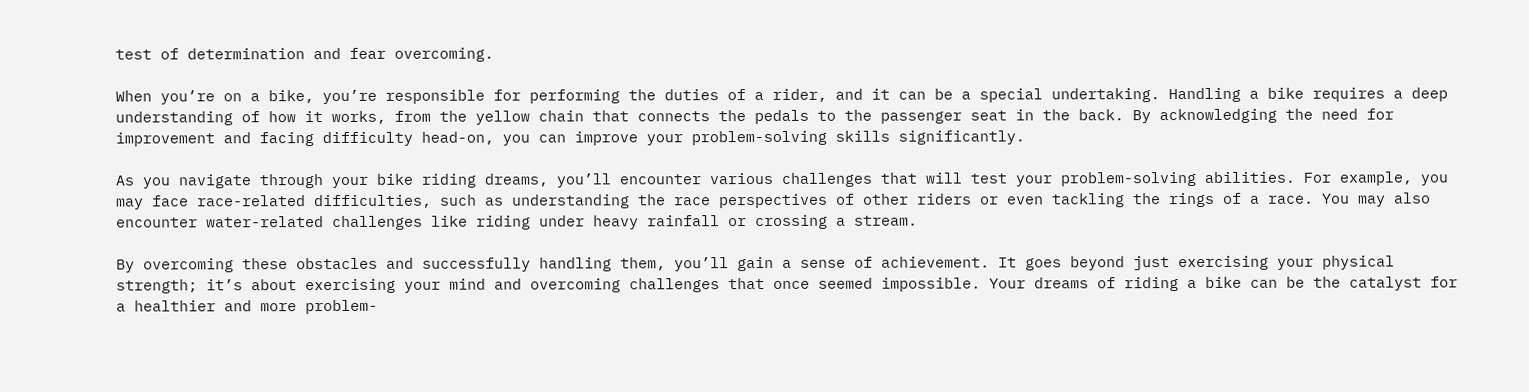test of determination and fear overcoming.

When you’re on a bike, you’re responsible for performing the duties of a rider, and it can be a special undertaking. Handling a bike requires a deep understanding of how it works, from the yellow chain that connects the pedals to the passenger seat in the back. By acknowledging the need for improvement and facing difficulty head-on, you can improve your problem-solving skills significantly.

As you navigate through your bike riding dreams, you’ll encounter various challenges that will test your problem-solving abilities. For example, you may face race-related difficulties, such as understanding the race perspectives of other riders or even tackling the rings of a race. You may also encounter water-related challenges like riding under heavy rainfall or crossing a stream.

By overcoming these obstacles and successfully handling them, you’ll gain a sense of achievement. It goes beyond just exercising your physical strength; it’s about exercising your mind and overcoming challenges that once seemed impossible. Your dreams of riding a bike can be the catalyst for a healthier and more problem-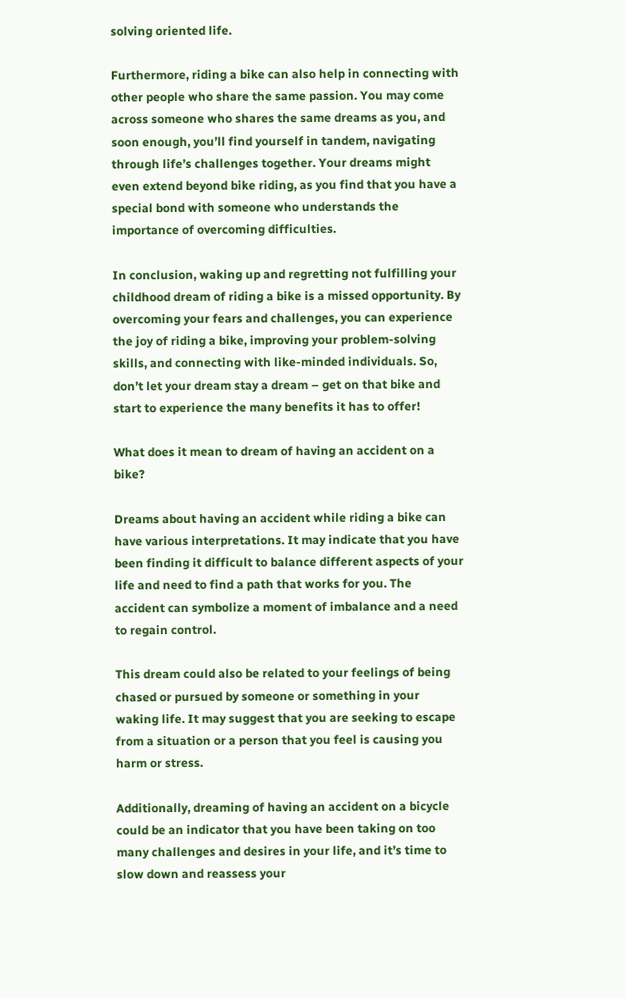solving oriented life.

Furthermore, riding a bike can also help in connecting with other people who share the same passion. You may come across someone who shares the same dreams as you, and soon enough, you’ll find yourself in tandem, navigating through life’s challenges together. Your dreams might even extend beyond bike riding, as you find that you have a special bond with someone who understands the importance of overcoming difficulties.

In conclusion, waking up and regretting not fulfilling your childhood dream of riding a bike is a missed opportunity. By overcoming your fears and challenges, you can experience the joy of riding a bike, improving your problem-solving skills, and connecting with like-minded individuals. So, don’t let your dream stay a dream – get on that bike and start to experience the many benefits it has to offer!

What does it mean to dream of having an accident on a bike?

Dreams about having an accident while riding a bike can have various interpretations. It may indicate that you have been finding it difficult to balance different aspects of your life and need to find a path that works for you. The accident can symbolize a moment of imbalance and a need to regain control.

This dream could also be related to your feelings of being chased or pursued by someone or something in your waking life. It may suggest that you are seeking to escape from a situation or a person that you feel is causing you harm or stress.

Additionally, dreaming of having an accident on a bicycle could be an indicator that you have been taking on too many challenges and desires in your life, and it’s time to slow down and reassess your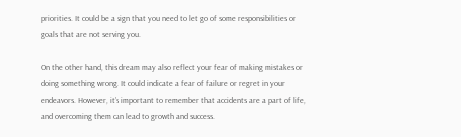priorities. It could be a sign that you need to let go of some responsibilities or goals that are not serving you.

On the other hand, this dream may also reflect your fear of making mistakes or doing something wrong. It could indicate a fear of failure or regret in your endeavors. However, it’s important to remember that accidents are a part of life, and overcoming them can lead to growth and success.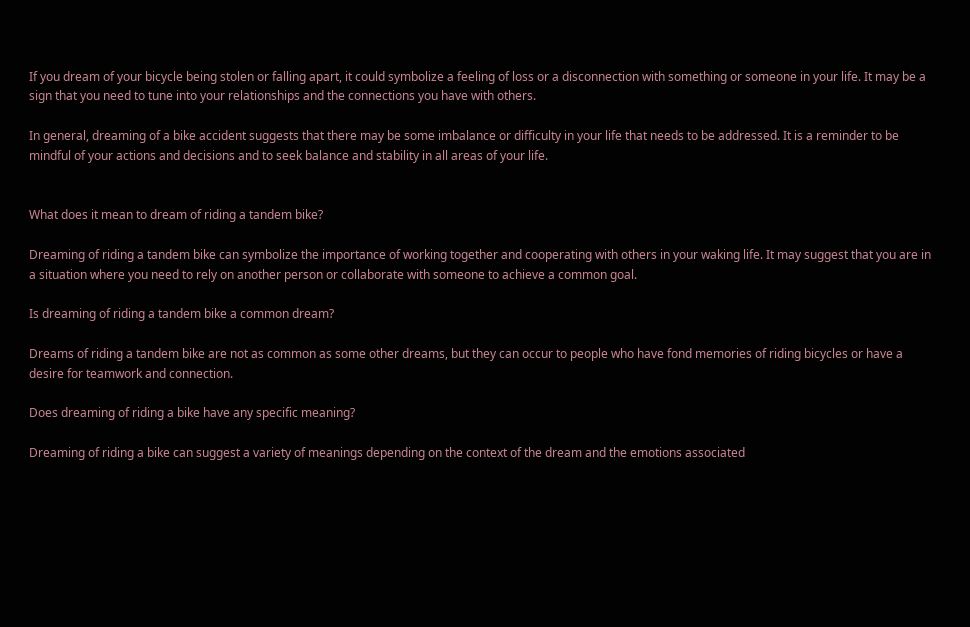If you dream of your bicycle being stolen or falling apart, it could symbolize a feeling of loss or a disconnection with something or someone in your life. It may be a sign that you need to tune into your relationships and the connections you have with others.

In general, dreaming of a bike accident suggests that there may be some imbalance or difficulty in your life that needs to be addressed. It is a reminder to be mindful of your actions and decisions and to seek balance and stability in all areas of your life.


What does it mean to dream of riding a tandem bike?

Dreaming of riding a tandem bike can symbolize the importance of working together and cooperating with others in your waking life. It may suggest that you are in a situation where you need to rely on another person or collaborate with someone to achieve a common goal.

Is dreaming of riding a tandem bike a common dream?

Dreams of riding a tandem bike are not as common as some other dreams, but they can occur to people who have fond memories of riding bicycles or have a desire for teamwork and connection.

Does dreaming of riding a bike have any specific meaning?

Dreaming of riding a bike can suggest a variety of meanings depending on the context of the dream and the emotions associated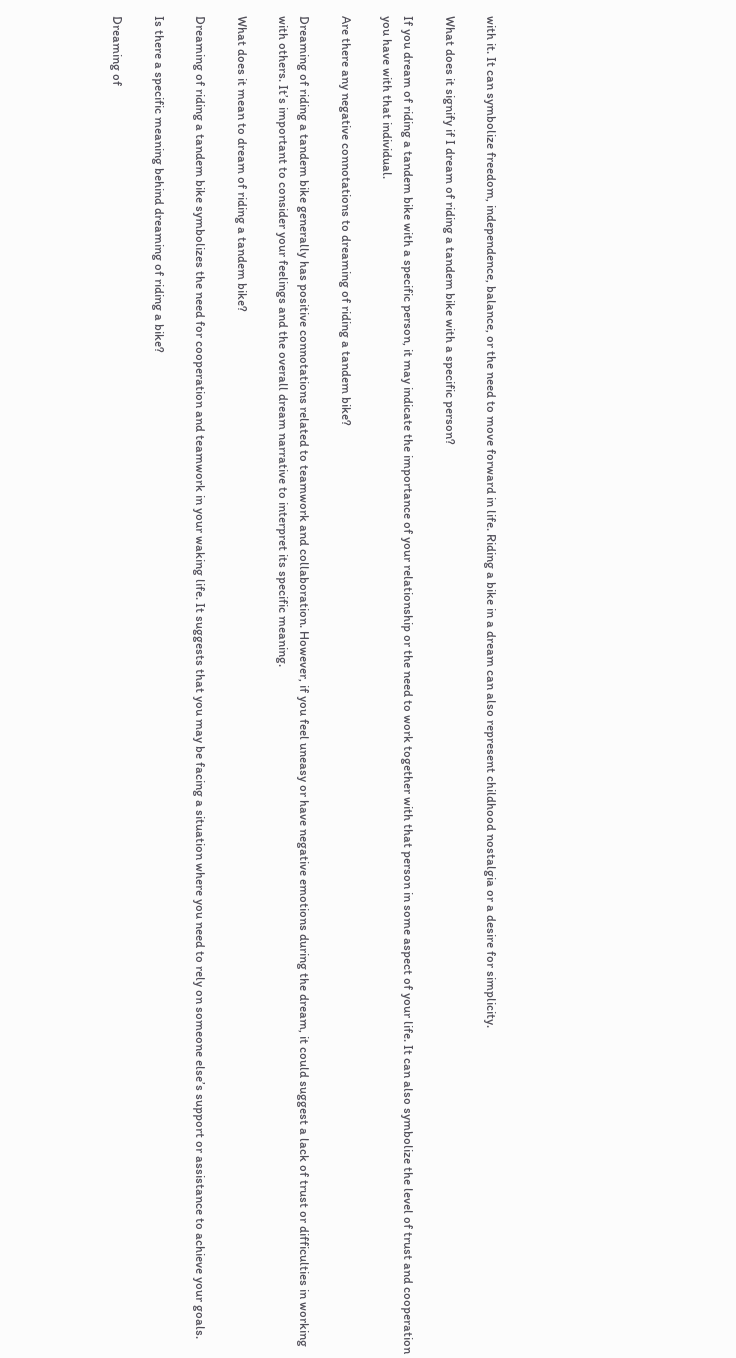with it. It can symbolize freedom, independence, balance, or the need to move forward in life. Riding a bike in a dream can also represent childhood nostalgia or a desire for simplicity.

What does it signify if I dream of riding a tandem bike with a specific person?

If you dream of riding a tandem bike with a specific person, it may indicate the importance of your relationship or the need to work together with that person in some aspect of your life. It can also symbolize the level of trust and cooperation you have with that individual.

Are there any negative connotations to dreaming of riding a tandem bike?

Dreaming of riding a tandem bike generally has positive connotations related to teamwork and collaboration. However, if you feel uneasy or have negative emotions during the dream, it could suggest a lack of trust or difficulties in working with others. It’s important to consider your feelings and the overall dream narrative to interpret its specific meaning.

What does it mean to dream of riding a tandem bike?

Dreaming of riding a tandem bike symbolizes the need for cooperation and teamwork in your waking life. It suggests that you may be facing a situation where you need to rely on someone else’s support or assistance to achieve your goals.

Is there a specific meaning behind dreaming of riding a bike?

Dreaming of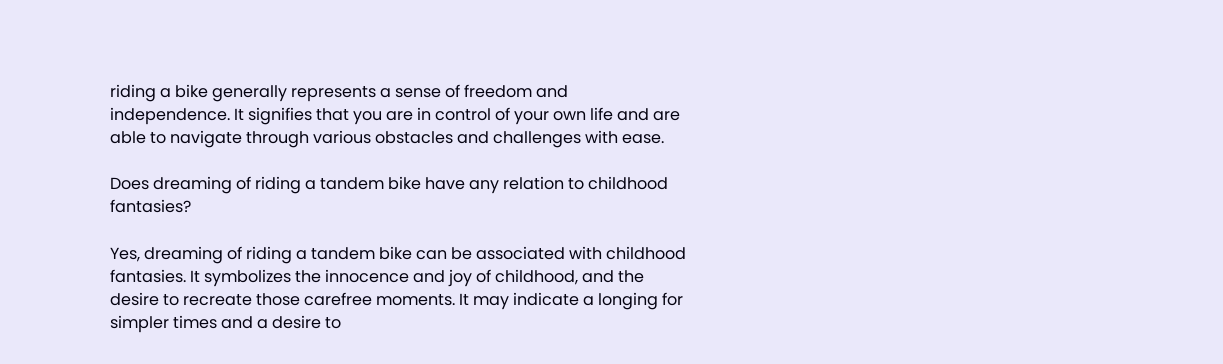riding a bike generally represents a sense of freedom and independence. It signifies that you are in control of your own life and are able to navigate through various obstacles and challenges with ease.

Does dreaming of riding a tandem bike have any relation to childhood fantasies?

Yes, dreaming of riding a tandem bike can be associated with childhood fantasies. It symbolizes the innocence and joy of childhood, and the desire to recreate those carefree moments. It may indicate a longing for simpler times and a desire to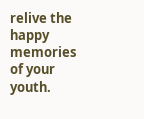relive the happy memories of your youth.